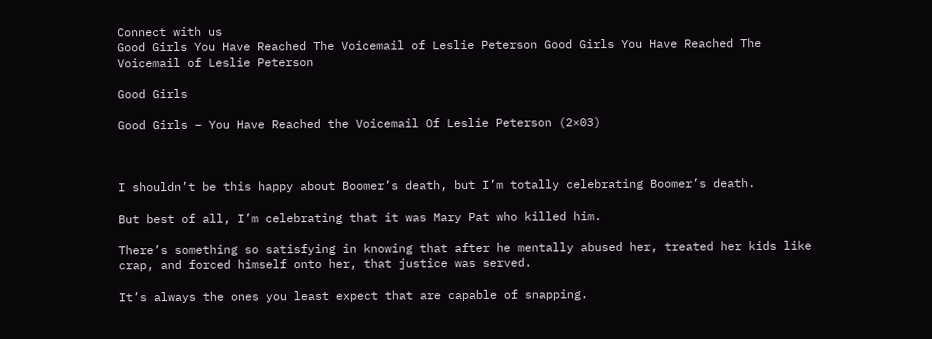Connect with us
Good Girls You Have Reached The Voicemail of Leslie Peterson Good Girls You Have Reached The Voicemail of Leslie Peterson

Good Girls

Good Girls – You Have Reached the Voicemail Of Leslie Peterson (2×03)



I shouldn’t be this happy about Boomer’s death, but I’m totally celebrating Boomer’s death.

But best of all, I’m celebrating that it was Mary Pat who killed him.

There’s something so satisfying in knowing that after he mentally abused her, treated her kids like crap, and forced himself onto her, that justice was served.

It’s always the ones you least expect that are capable of snapping.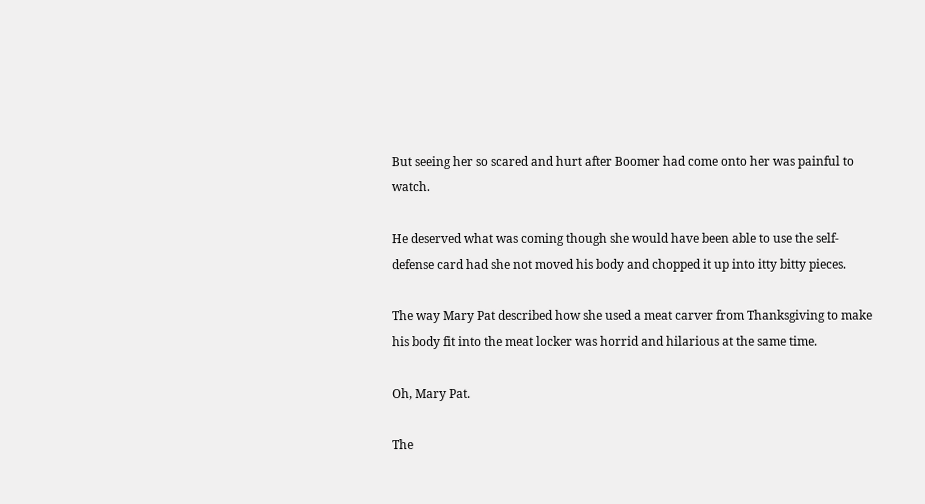But seeing her so scared and hurt after Boomer had come onto her was painful to watch.

He deserved what was coming though she would have been able to use the self-defense card had she not moved his body and chopped it up into itty bitty pieces.

The way Mary Pat described how she used a meat carver from Thanksgiving to make his body fit into the meat locker was horrid and hilarious at the same time.

Oh, Mary Pat.

The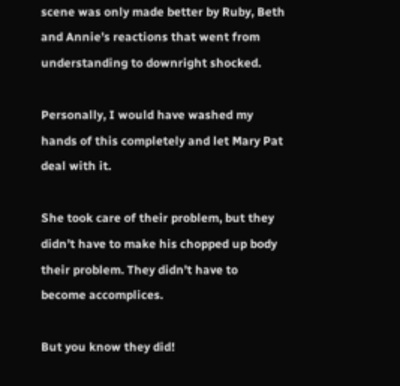scene was only made better by Ruby, Beth and Annie’s reactions that went from understanding to downright shocked.

Personally, I would have washed my hands of this completely and let Mary Pat deal with it.

She took care of their problem, but they didn’t have to make his chopped up body their problem. They didn’t have to become accomplices.

But you know they did!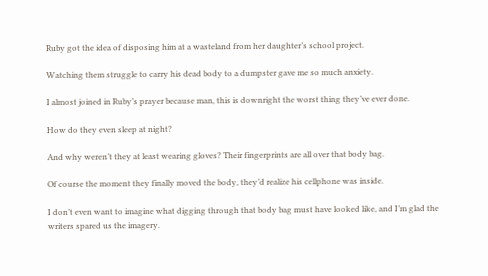Ruby got the idea of disposing him at a wasteland from her daughter’s school project.

Watching them struggle to carry his dead body to a dumpster gave me so much anxiety.

I almost joined in Ruby’s prayer because man, this is downright the worst thing they’ve ever done.

How do they even sleep at night?

And why weren’t they at least wearing gloves? Their fingerprints are all over that body bag.

Of course the moment they finally moved the body, they’d realize his cellphone was inside.

I don’t even want to imagine what digging through that body bag must have looked like, and I’m glad the writers spared us the imagery.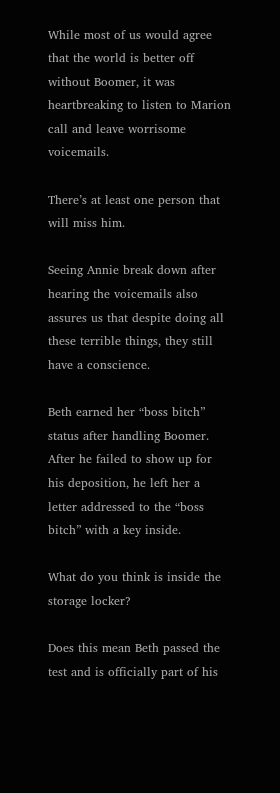While most of us would agree that the world is better off without Boomer, it was heartbreaking to listen to Marion call and leave worrisome voicemails.

There’s at least one person that will miss him.

Seeing Annie break down after hearing the voicemails also assures us that despite doing all these terrible things, they still have a conscience.

Beth earned her “boss bitch” status after handling Boomer. After he failed to show up for his deposition, he left her a letter addressed to the “boss bitch” with a key inside.

What do you think is inside the storage locker?

Does this mean Beth passed the test and is officially part of his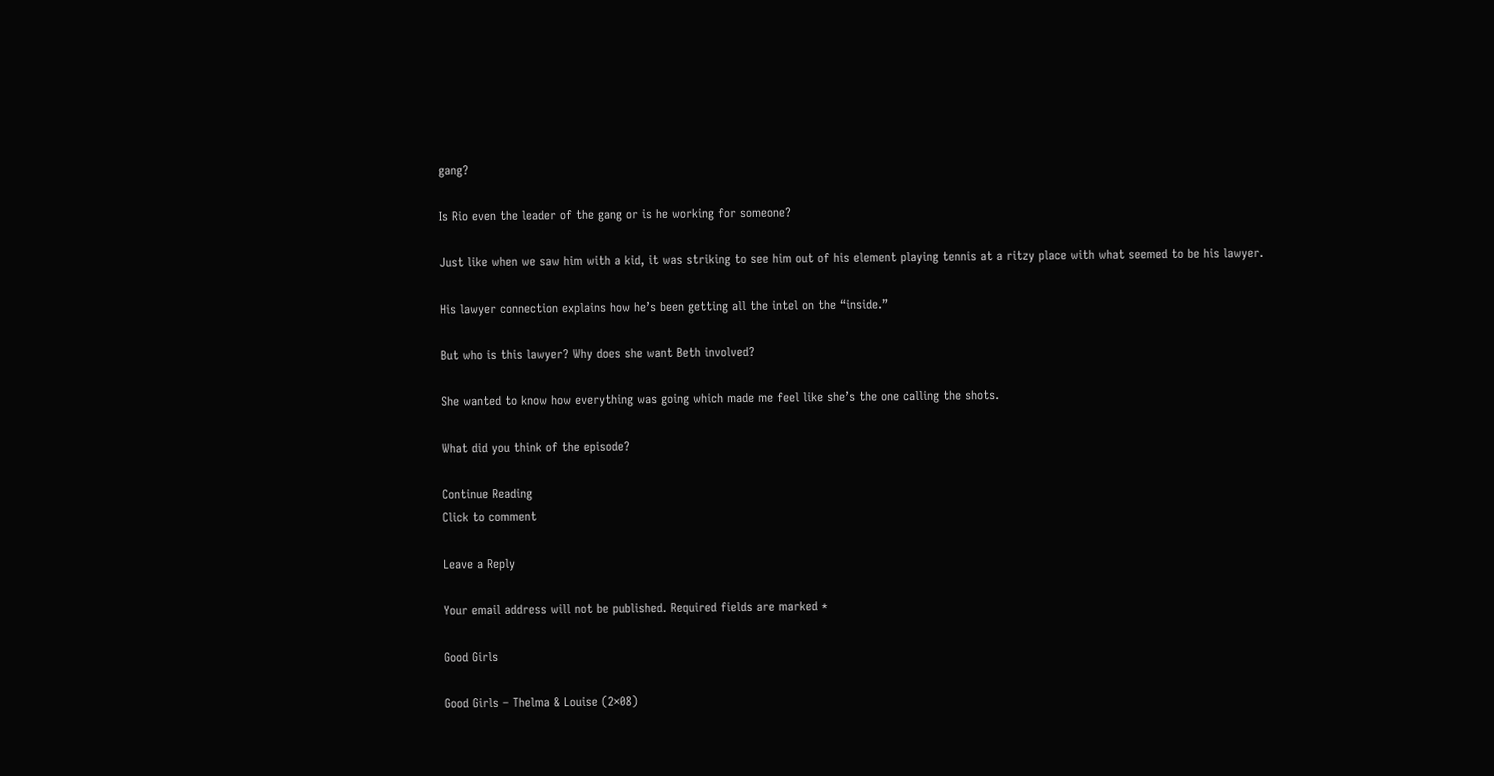gang?

Is Rio even the leader of the gang or is he working for someone?

Just like when we saw him with a kid, it was striking to see him out of his element playing tennis at a ritzy place with what seemed to be his lawyer.

His lawyer connection explains how he’s been getting all the intel on the “inside.”

But who is this lawyer? Why does she want Beth involved?

She wanted to know how everything was going which made me feel like she’s the one calling the shots.

What did you think of the episode?

Continue Reading
Click to comment

Leave a Reply

Your email address will not be published. Required fields are marked *

Good Girls

Good Girls – Thelma & Louise (2×08)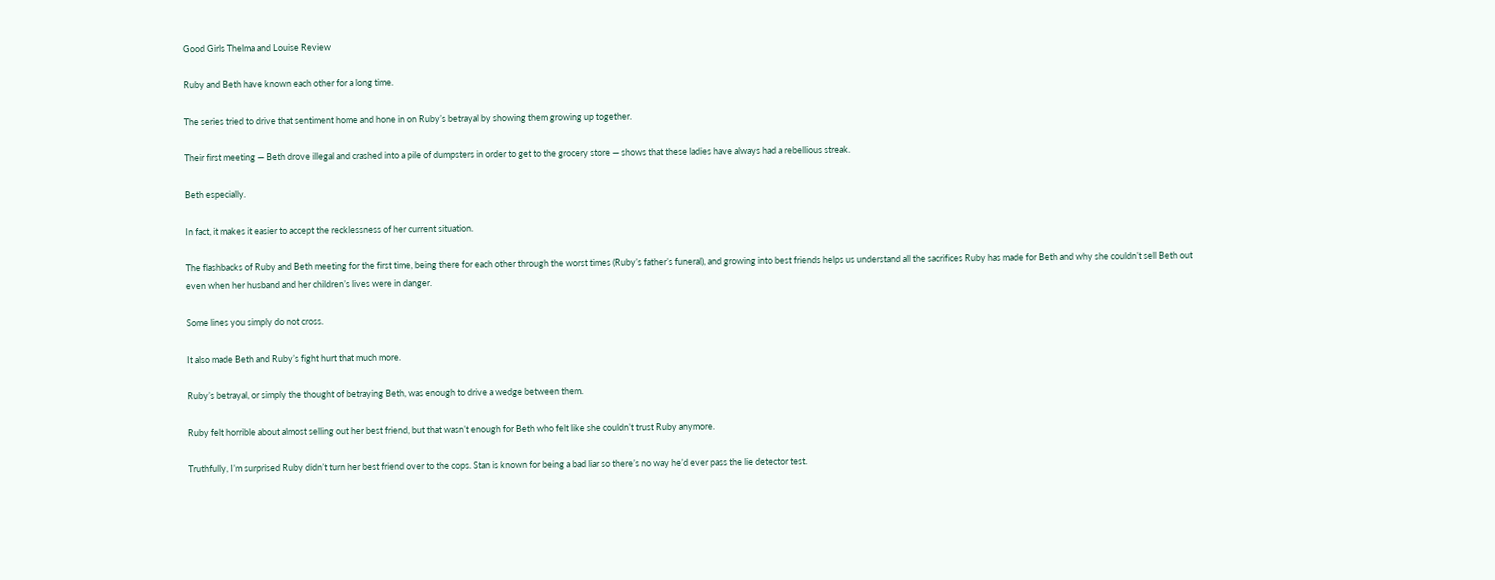Good Girls Thelma and Louise Review

Ruby and Beth have known each other for a long time.

The series tried to drive that sentiment home and hone in on Ruby’s betrayal by showing them growing up together.

Their first meeting — Beth drove illegal and crashed into a pile of dumpsters in order to get to the grocery store — shows that these ladies have always had a rebellious streak.

Beth especially.

In fact, it makes it easier to accept the recklessness of her current situation.

The flashbacks of Ruby and Beth meeting for the first time, being there for each other through the worst times (Ruby’s father’s funeral), and growing into best friends helps us understand all the sacrifices Ruby has made for Beth and why she couldn’t sell Beth out even when her husband and her children’s lives were in danger.

Some lines you simply do not cross.

It also made Beth and Ruby’s fight hurt that much more.

Ruby’s betrayal, or simply the thought of betraying Beth, was enough to drive a wedge between them.

Ruby felt horrible about almost selling out her best friend, but that wasn’t enough for Beth who felt like she couldn’t trust Ruby anymore.

Truthfully, I’m surprised Ruby didn’t turn her best friend over to the cops. Stan is known for being a bad liar so there’s no way he’d ever pass the lie detector test.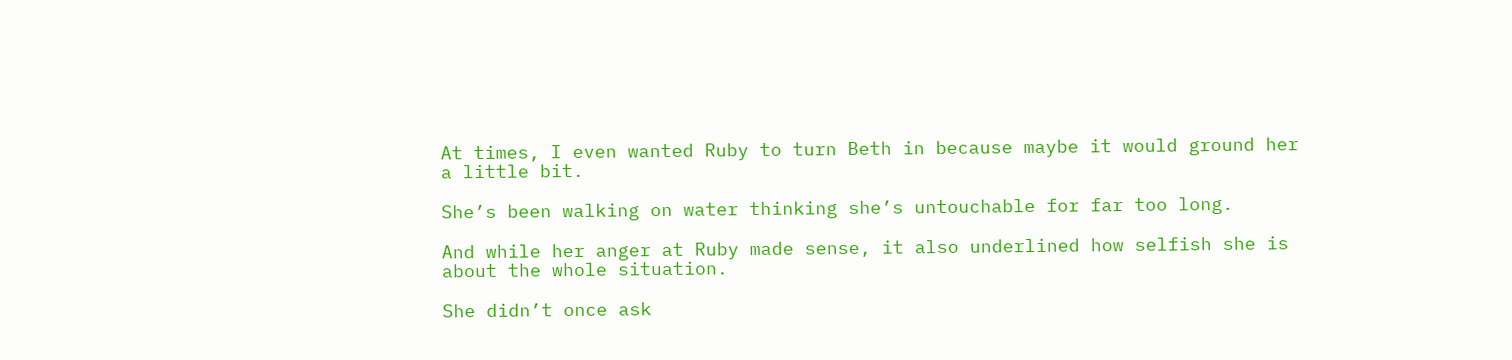At times, I even wanted Ruby to turn Beth in because maybe it would ground her a little bit.

She’s been walking on water thinking she’s untouchable for far too long.

And while her anger at Ruby made sense, it also underlined how selfish she is about the whole situation.

She didn’t once ask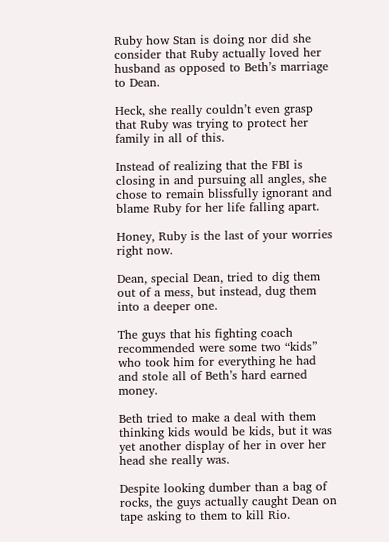Ruby how Stan is doing nor did she consider that Ruby actually loved her husband as opposed to Beth’s marriage to Dean.

Heck, she really couldn’t even grasp that Ruby was trying to protect her family in all of this.

Instead of realizing that the FBI is closing in and pursuing all angles, she chose to remain blissfully ignorant and blame Ruby for her life falling apart.

Honey, Ruby is the last of your worries right now.

Dean, special Dean, tried to dig them out of a mess, but instead, dug them into a deeper one.

The guys that his fighting coach recommended were some two “kids” who took him for everything he had and stole all of Beth’s hard earned money.

Beth tried to make a deal with them thinking kids would be kids, but it was yet another display of her in over her head she really was.

Despite looking dumber than a bag of rocks, the guys actually caught Dean on tape asking to them to kill Rio.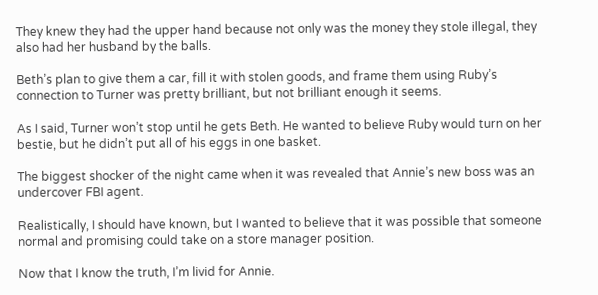They knew they had the upper hand because not only was the money they stole illegal, they also had her husband by the balls.

Beth’s plan to give them a car, fill it with stolen goods, and frame them using Ruby’s connection to Turner was pretty brilliant, but not brilliant enough it seems.

As I said, Turner won’t stop until he gets Beth. He wanted to believe Ruby would turn on her bestie, but he didn’t put all of his eggs in one basket.

The biggest shocker of the night came when it was revealed that Annie’s new boss was an undercover FBI agent.

Realistically, I should have known, but I wanted to believe that it was possible that someone normal and promising could take on a store manager position.

Now that I know the truth, I’m livid for Annie.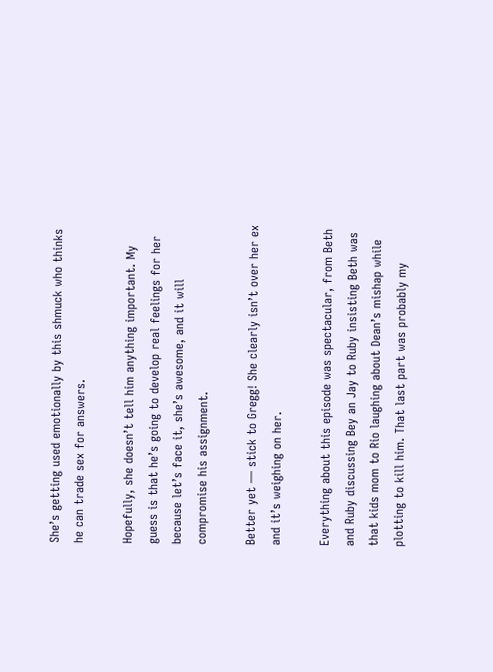She’s getting used emotionally by this shmuck who thinks he can trade sex for answers.

Hopefully, she doesn’t tell him anything important. My guess is that he’s going to develop real feelings for her because let’s face it, she’s awesome, and it will compromise his assignment.

Better yet — stick to Gregg! She clearly isn’t over her ex and it’s weighing on her.

Everything about this episode was spectacular, from Beth and Ruby discussing Bey an Jay to Ruby insisting Beth was that kids mom to Rio laughing about Dean’s mishap while plotting to kill him. That last part was probably my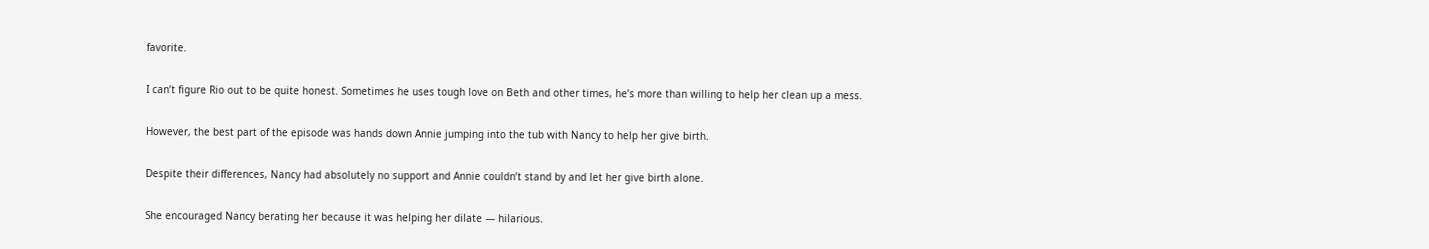favorite.

I can’t figure Rio out to be quite honest. Sometimes he uses tough love on Beth and other times, he’s more than willing to help her clean up a mess.

However, the best part of the episode was hands down Annie jumping into the tub with Nancy to help her give birth.

Despite their differences, Nancy had absolutely no support and Annie couldn’t stand by and let her give birth alone.

She encouraged Nancy berating her because it was helping her dilate — hilarious.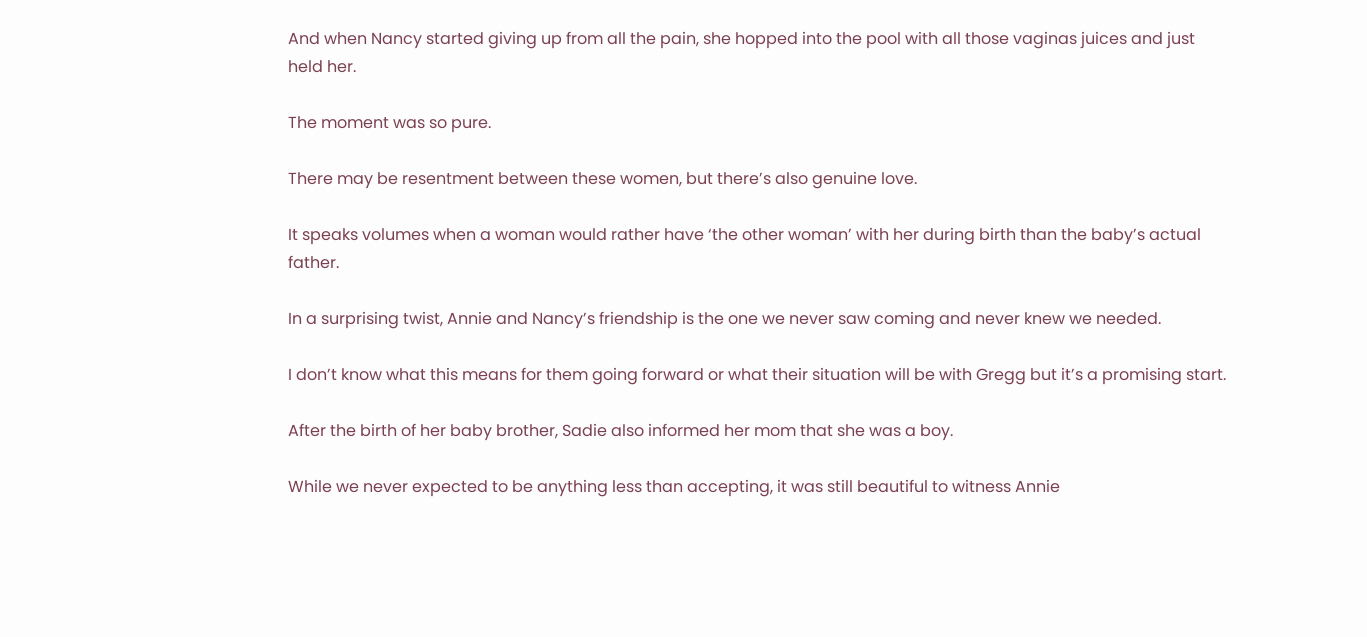And when Nancy started giving up from all the pain, she hopped into the pool with all those vaginas juices and just held her.

The moment was so pure.

There may be resentment between these women, but there’s also genuine love.

It speaks volumes when a woman would rather have ‘the other woman’ with her during birth than the baby’s actual father.

In a surprising twist, Annie and Nancy’s friendship is the one we never saw coming and never knew we needed.

I don’t know what this means for them going forward or what their situation will be with Gregg but it’s a promising start.

After the birth of her baby brother, Sadie also informed her mom that she was a boy.

While we never expected to be anything less than accepting, it was still beautiful to witness Annie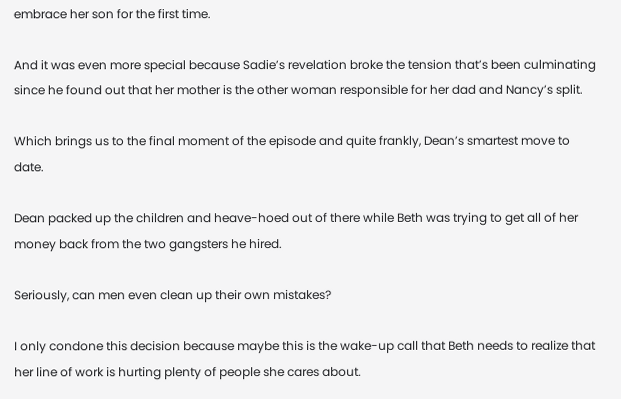embrace her son for the first time.

And it was even more special because Sadie’s revelation broke the tension that’s been culminating since he found out that her mother is the other woman responsible for her dad and Nancy’s split.

Which brings us to the final moment of the episode and quite frankly, Dean’s smartest move to date.

Dean packed up the children and heave-hoed out of there while Beth was trying to get all of her money back from the two gangsters he hired.

Seriously, can men even clean up their own mistakes?

I only condone this decision because maybe this is the wake-up call that Beth needs to realize that her line of work is hurting plenty of people she cares about.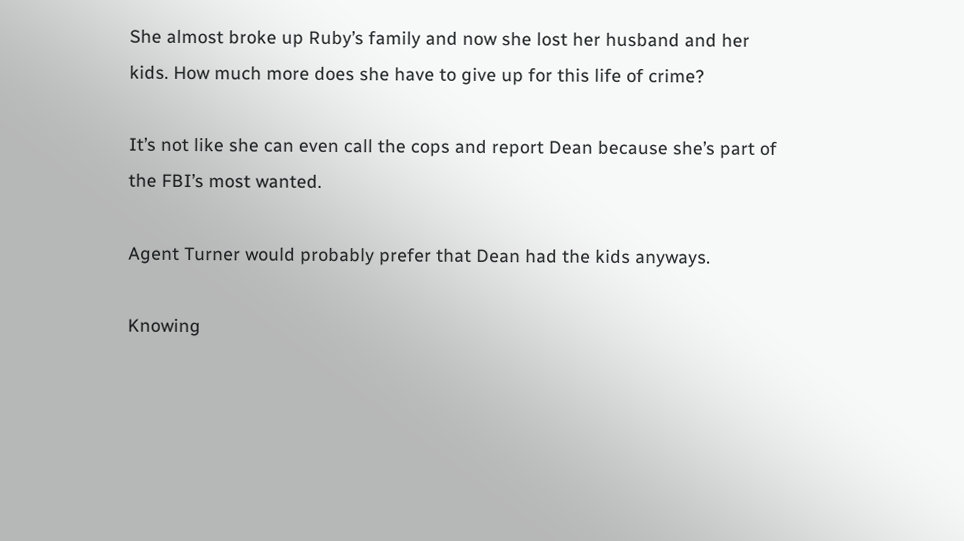She almost broke up Ruby’s family and now she lost her husband and her kids. How much more does she have to give up for this life of crime?

It’s not like she can even call the cops and report Dean because she’s part of the FBI’s most wanted.

Agent Turner would probably prefer that Dean had the kids anyways.

Knowing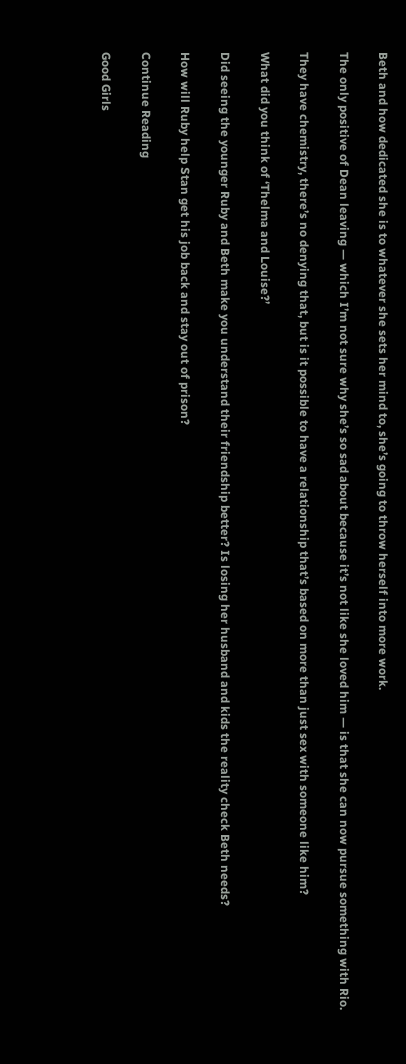Beth and how dedicated she is to whatever she sets her mind to, she’s going to throw herself into more work.

The only positive of Dean leaving — which I’m not sure why she’s so sad about because it’s not like she loved him — is that she can now pursue something with Rio.

They have chemistry, there’s no denying that, but is it possible to have a relationship that’s based on more than just sex with someone like him?

What did you think of ‘Thelma and Louise?’

Did seeing the younger Ruby and Beth make you understand their friendship better? Is losing her husband and kids the reality check Beth needs?

How will Ruby help Stan get his job back and stay out of prison?

Continue Reading

Good Girls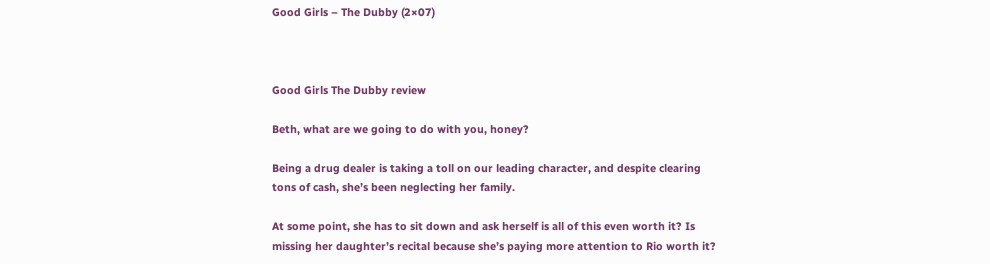Good Girls – The Dubby (2×07)



Good Girls The Dubby review

Beth, what are we going to do with you, honey?

Being a drug dealer is taking a toll on our leading character, and despite clearing tons of cash, she’s been neglecting her family.

At some point, she has to sit down and ask herself is all of this even worth it? Is missing her daughter’s recital because she’s paying more attention to Rio worth it?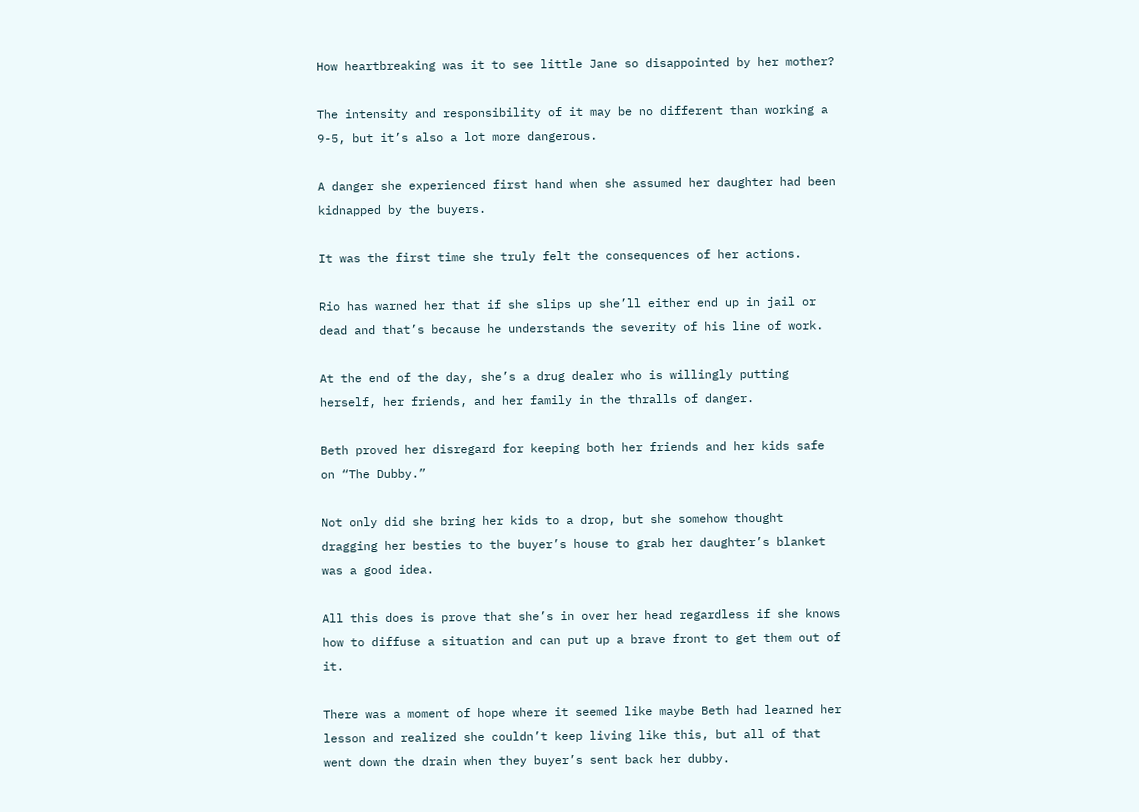How heartbreaking was it to see little Jane so disappointed by her mother?

The intensity and responsibility of it may be no different than working a 9-5, but it’s also a lot more dangerous.

A danger she experienced first hand when she assumed her daughter had been kidnapped by the buyers.

It was the first time she truly felt the consequences of her actions.

Rio has warned her that if she slips up she’ll either end up in jail or dead and that’s because he understands the severity of his line of work.

At the end of the day, she’s a drug dealer who is willingly putting herself, her friends, and her family in the thralls of danger.

Beth proved her disregard for keeping both her friends and her kids safe on “The Dubby.”

Not only did she bring her kids to a drop, but she somehow thought dragging her besties to the buyer’s house to grab her daughter’s blanket was a good idea.

All this does is prove that she’s in over her head regardless if she knows how to diffuse a situation and can put up a brave front to get them out of it.

There was a moment of hope where it seemed like maybe Beth had learned her lesson and realized she couldn’t keep living like this, but all of that went down the drain when they buyer’s sent back her dubby.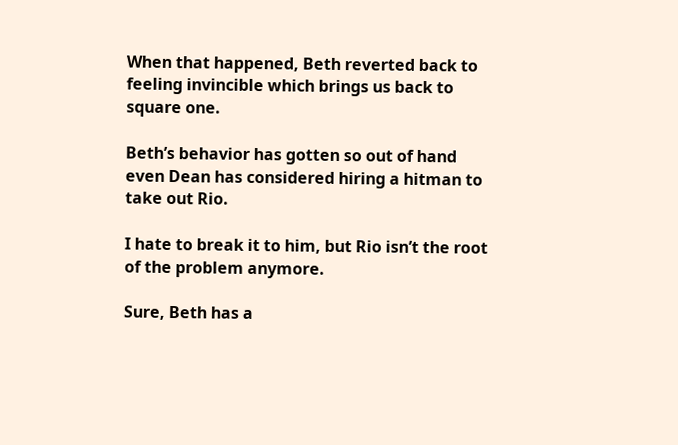When that happened, Beth reverted back to feeling invincible which brings us back to square one.

Beth’s behavior has gotten so out of hand even Dean has considered hiring a hitman to take out Rio.

I hate to break it to him, but Rio isn’t the root of the problem anymore.

Sure, Beth has a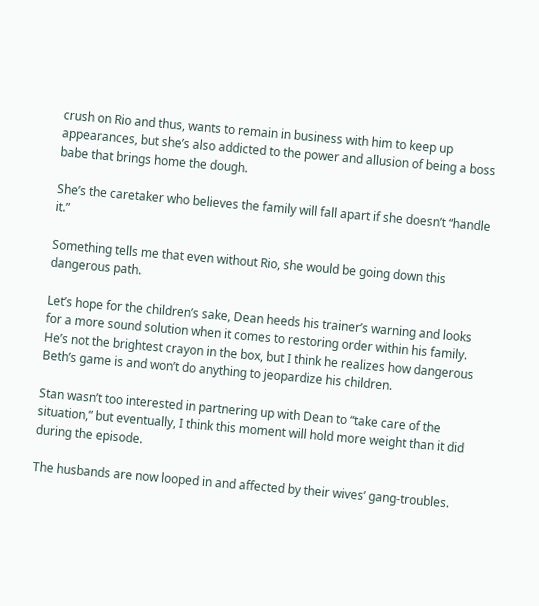crush on Rio and thus, wants to remain in business with him to keep up appearances, but she’s also addicted to the power and allusion of being a boss babe that brings home the dough.

She’s the caretaker who believes the family will fall apart if she doesn’t “handle it.”

Something tells me that even without Rio, she would be going down this dangerous path.

Let’s hope for the children’s sake, Dean heeds his trainer’s warning and looks for a more sound solution when it comes to restoring order within his family. He’s not the brightest crayon in the box, but I think he realizes how dangerous Beth’s game is and won’t do anything to jeopardize his children.

Stan wasn’t too interested in partnering up with Dean to “take care of the situation,” but eventually, I think this moment will hold more weight than it did during the episode.

The husbands are now looped in and affected by their wives’ gang-troubles.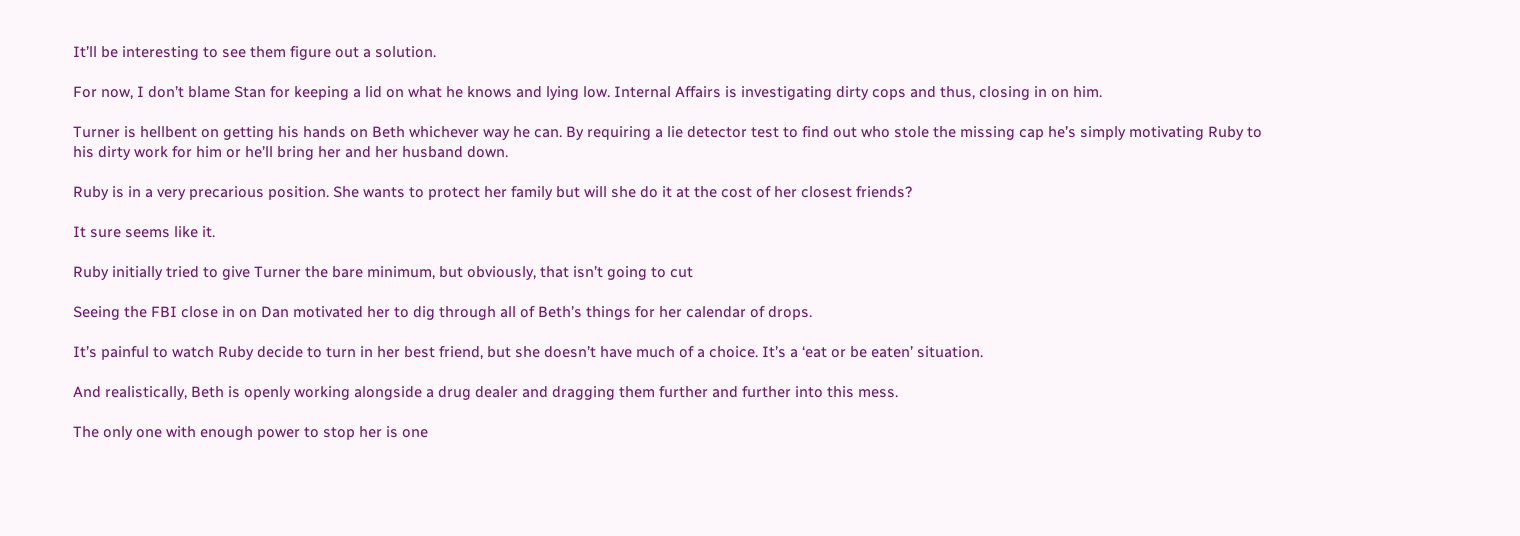It’ll be interesting to see them figure out a solution.

For now, I don’t blame Stan for keeping a lid on what he knows and lying low. Internal Affairs is investigating dirty cops and thus, closing in on him.

Turner is hellbent on getting his hands on Beth whichever way he can. By requiring a lie detector test to find out who stole the missing cap he’s simply motivating Ruby to his dirty work for him or he’ll bring her and her husband down.

Ruby is in a very precarious position. She wants to protect her family but will she do it at the cost of her closest friends?

It sure seems like it.

Ruby initially tried to give Turner the bare minimum, but obviously, that isn’t going to cut

Seeing the FBI close in on Dan motivated her to dig through all of Beth’s things for her calendar of drops.

It’s painful to watch Ruby decide to turn in her best friend, but she doesn’t have much of a choice. It’s a ‘eat or be eaten’ situation.

And realistically, Beth is openly working alongside a drug dealer and dragging them further and further into this mess.

The only one with enough power to stop her is one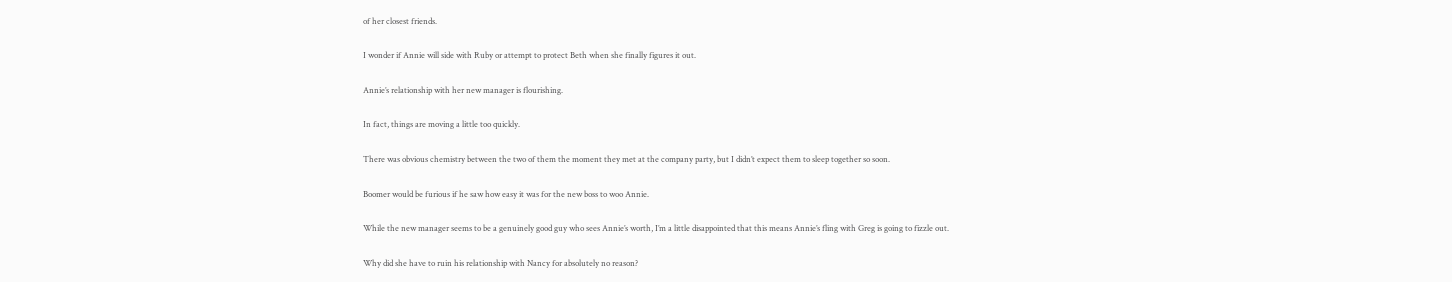of her closest friends.

I wonder if Annie will side with Ruby or attempt to protect Beth when she finally figures it out.

Annie’s relationship with her new manager is flourishing.

In fact, things are moving a little too quickly.

There was obvious chemistry between the two of them the moment they met at the company party, but I didn’t expect them to sleep together so soon.

Boomer would be furious if he saw how easy it was for the new boss to woo Annie.

While the new manager seems to be a genuinely good guy who sees Annie’s worth, I’m a little disappointed that this means Annie’s fling with Greg is going to fizzle out.

Why did she have to ruin his relationship with Nancy for absolutely no reason?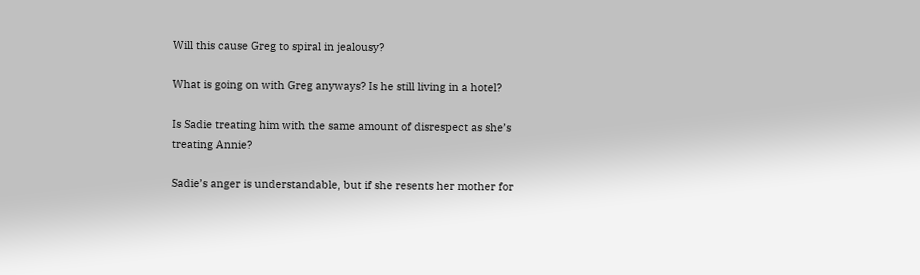Will this cause Greg to spiral in jealousy?

What is going on with Greg anyways? Is he still living in a hotel?

Is Sadie treating him with the same amount of disrespect as she’s treating Annie?

Sadie’s anger is understandable, but if she resents her mother for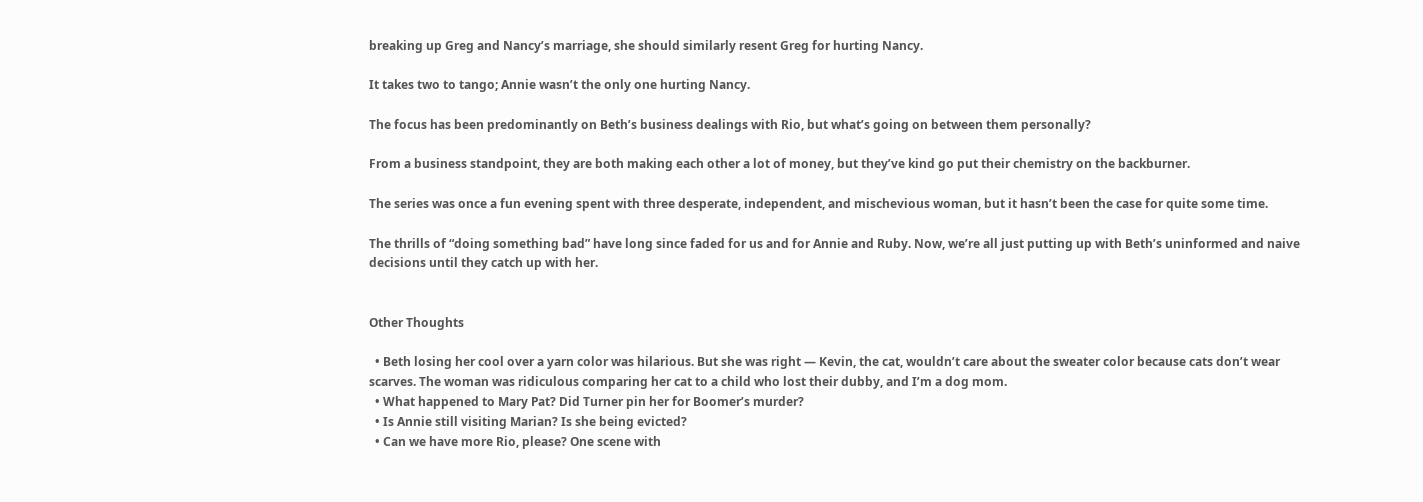breaking up Greg and Nancy’s marriage, she should similarly resent Greg for hurting Nancy.

It takes two to tango; Annie wasn’t the only one hurting Nancy.

The focus has been predominantly on Beth’s business dealings with Rio, but what’s going on between them personally?

From a business standpoint, they are both making each other a lot of money, but they’ve kind go put their chemistry on the backburner.

The series was once a fun evening spent with three desperate, independent, and mischevious woman, but it hasn’t been the case for quite some time.

The thrills of “doing something bad” have long since faded for us and for Annie and Ruby. Now, we’re all just putting up with Beth’s uninformed and naive decisions until they catch up with her.


Other Thoughts

  • Beth losing her cool over a yarn color was hilarious. But she was right — Kevin, the cat, wouldn’t care about the sweater color because cats don’t wear scarves. The woman was ridiculous comparing her cat to a child who lost their dubby, and I’m a dog mom.
  • What happened to Mary Pat? Did Turner pin her for Boomer’s murder?
  • Is Annie still visiting Marian? Is she being evicted?
  • Can we have more Rio, please? One scene with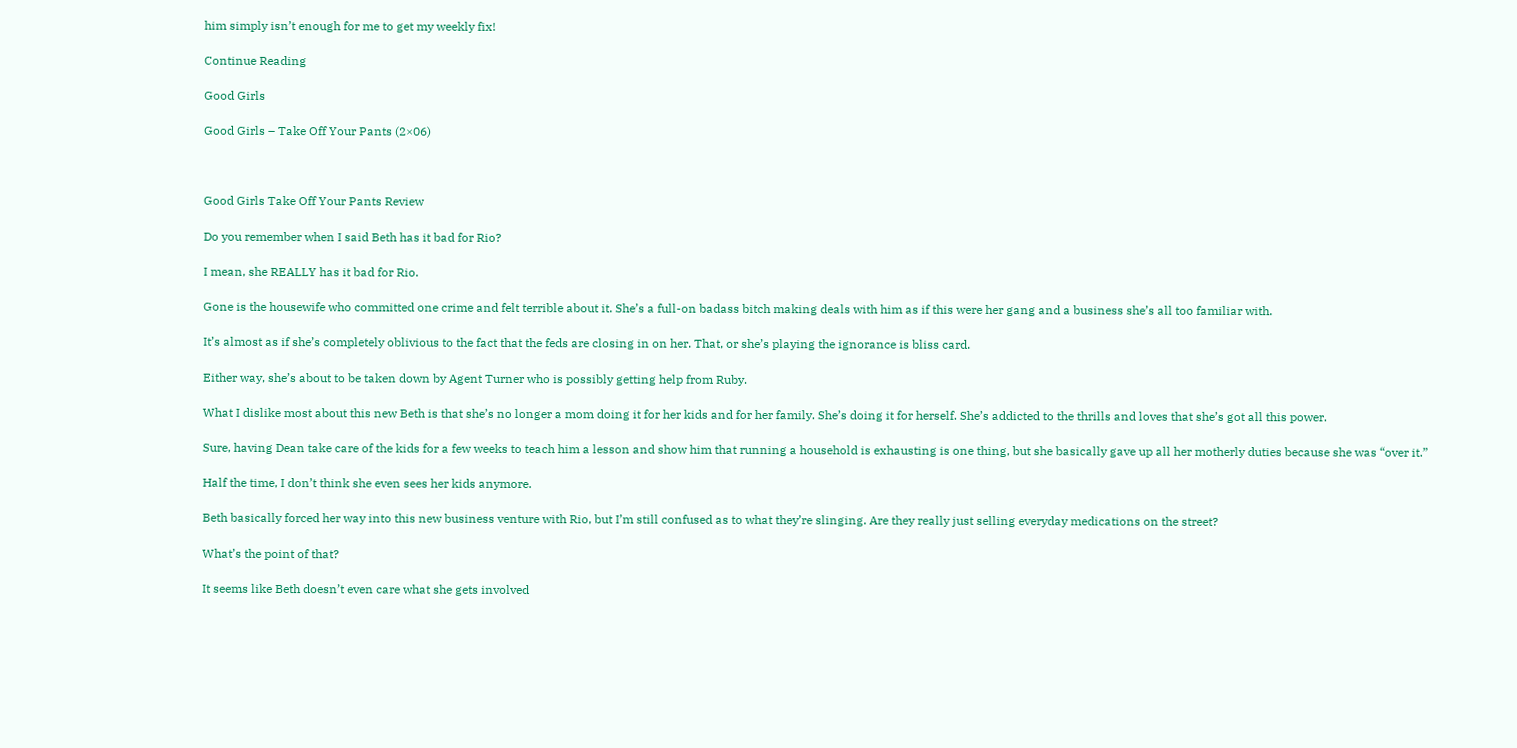him simply isn’t enough for me to get my weekly fix!

Continue Reading

Good Girls

Good Girls – Take Off Your Pants (2×06)



Good Girls Take Off Your Pants Review

Do you remember when I said Beth has it bad for Rio?

I mean, she REALLY has it bad for Rio.

Gone is the housewife who committed one crime and felt terrible about it. She’s a full-on badass bitch making deals with him as if this were her gang and a business she’s all too familiar with.

It’s almost as if she’s completely oblivious to the fact that the feds are closing in on her. That, or she’s playing the ignorance is bliss card.

Either way, she’s about to be taken down by Agent Turner who is possibly getting help from Ruby.

What I dislike most about this new Beth is that she’s no longer a mom doing it for her kids and for her family. She’s doing it for herself. She’s addicted to the thrills and loves that she’s got all this power.

Sure, having Dean take care of the kids for a few weeks to teach him a lesson and show him that running a household is exhausting is one thing, but she basically gave up all her motherly duties because she was “over it.”

Half the time, I don’t think she even sees her kids anymore.

Beth basically forced her way into this new business venture with Rio, but I’m still confused as to what they’re slinging. Are they really just selling everyday medications on the street?

What’s the point of that?

It seems like Beth doesn’t even care what she gets involved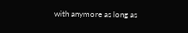with anymore as long as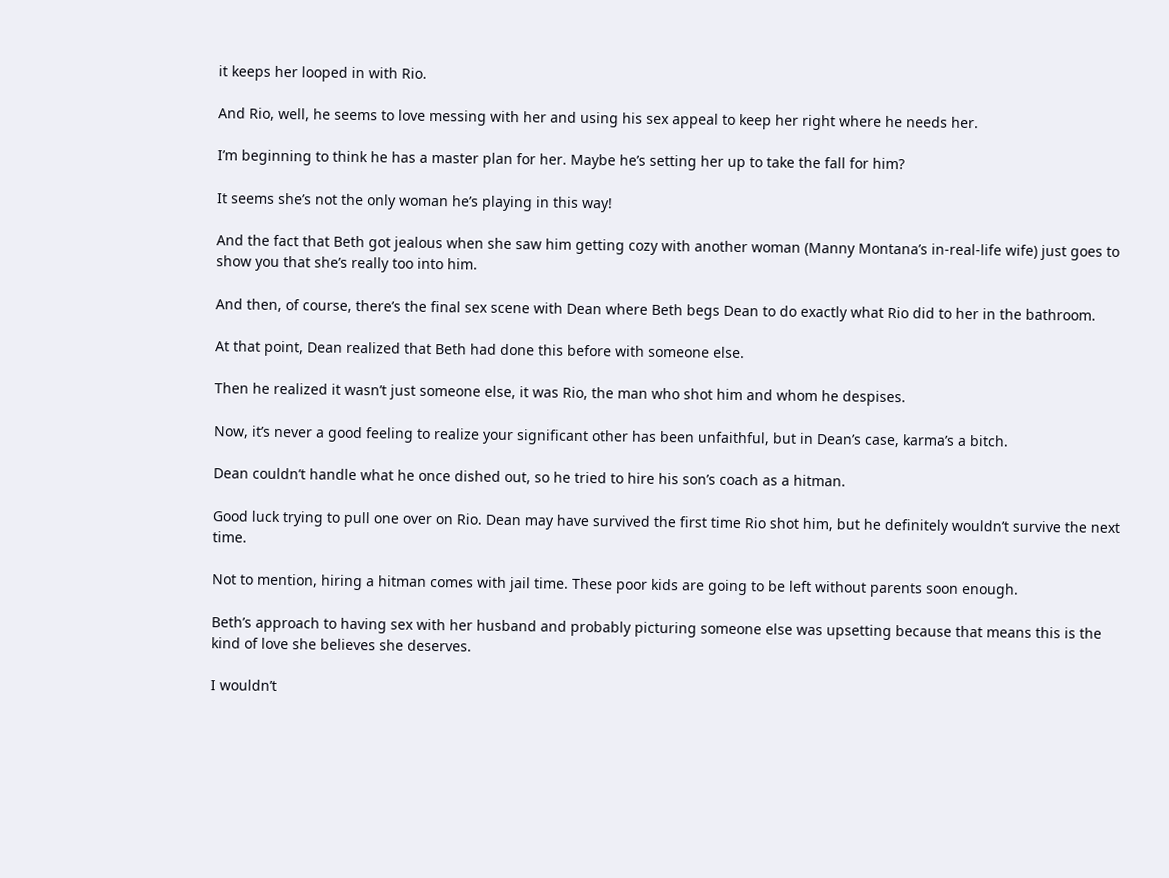it keeps her looped in with Rio.

And Rio, well, he seems to love messing with her and using his sex appeal to keep her right where he needs her.

I’m beginning to think he has a master plan for her. Maybe he’s setting her up to take the fall for him?

It seems she’s not the only woman he’s playing in this way!

And the fact that Beth got jealous when she saw him getting cozy with another woman (Manny Montana’s in-real-life wife) just goes to show you that she’s really too into him.

And then, of course, there’s the final sex scene with Dean where Beth begs Dean to do exactly what Rio did to her in the bathroom.

At that point, Dean realized that Beth had done this before with someone else.

Then he realized it wasn’t just someone else, it was Rio, the man who shot him and whom he despises.

Now, it’s never a good feeling to realize your significant other has been unfaithful, but in Dean’s case, karma’s a bitch.

Dean couldn’t handle what he once dished out, so he tried to hire his son’s coach as a hitman.

Good luck trying to pull one over on Rio. Dean may have survived the first time Rio shot him, but he definitely wouldn’t survive the next time.

Not to mention, hiring a hitman comes with jail time. These poor kids are going to be left without parents soon enough.

Beth’s approach to having sex with her husband and probably picturing someone else was upsetting because that means this is the kind of love she believes she deserves.

I wouldn’t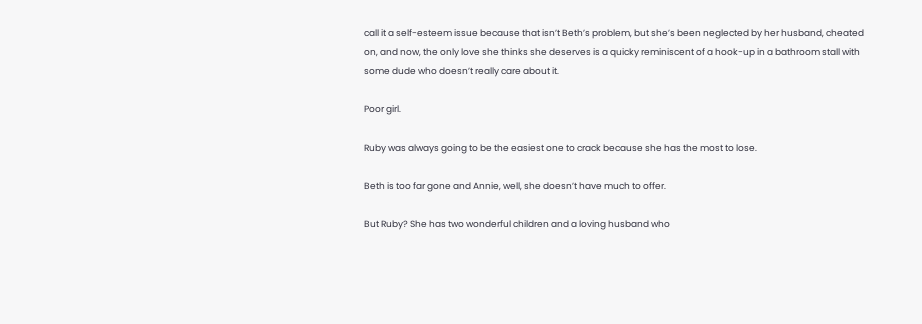call it a self-esteem issue because that isn’t Beth’s problem, but she’s been neglected by her husband, cheated on, and now, the only love she thinks she deserves is a quicky reminiscent of a hook-up in a bathroom stall with some dude who doesn’t really care about it.

Poor girl.

Ruby was always going to be the easiest one to crack because she has the most to lose.

Beth is too far gone and Annie, well, she doesn’t have much to offer.

But Ruby? She has two wonderful children and a loving husband who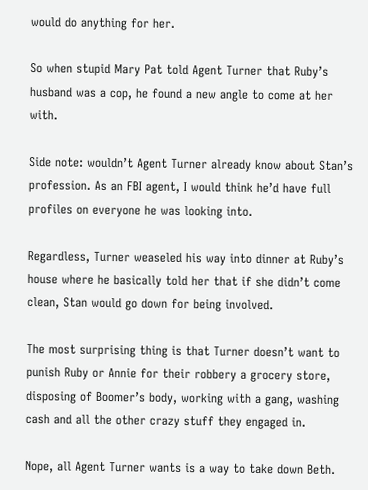would do anything for her.

So when stupid Mary Pat told Agent Turner that Ruby’s husband was a cop, he found a new angle to come at her with.

Side note: wouldn’t Agent Turner already know about Stan’s profession. As an FBI agent, I would think he’d have full profiles on everyone he was looking into.

Regardless, Turner weaseled his way into dinner at Ruby’s house where he basically told her that if she didn’t come clean, Stan would go down for being involved.

The most surprising thing is that Turner doesn’t want to punish Ruby or Annie for their robbery a grocery store, disposing of Boomer’s body, working with a gang, washing cash and all the other crazy stuff they engaged in.

Nope, all Agent Turner wants is a way to take down Beth.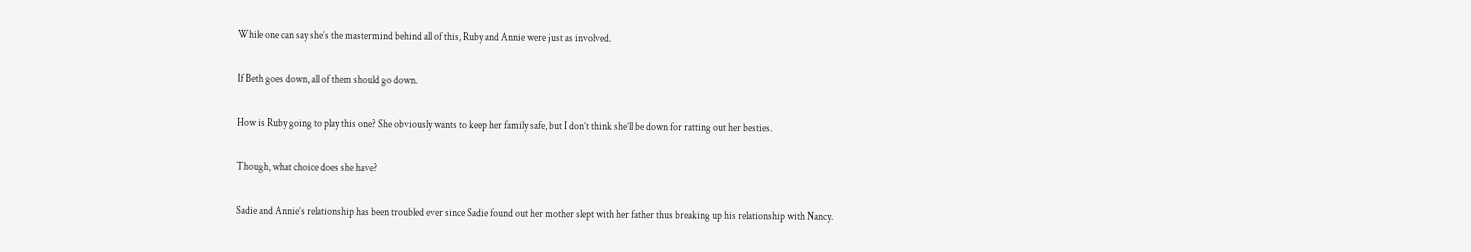While one can say she’s the mastermind behind all of this, Ruby and Annie were just as involved.

If Beth goes down, all of them should go down.

How is Ruby going to play this one? She obviously wants to keep her family safe, but I don’t think she’ll be down for ratting out her besties.

Though, what choice does she have?

Sadie and Annie’s relationship has been troubled ever since Sadie found out her mother slept with her father thus breaking up his relationship with Nancy.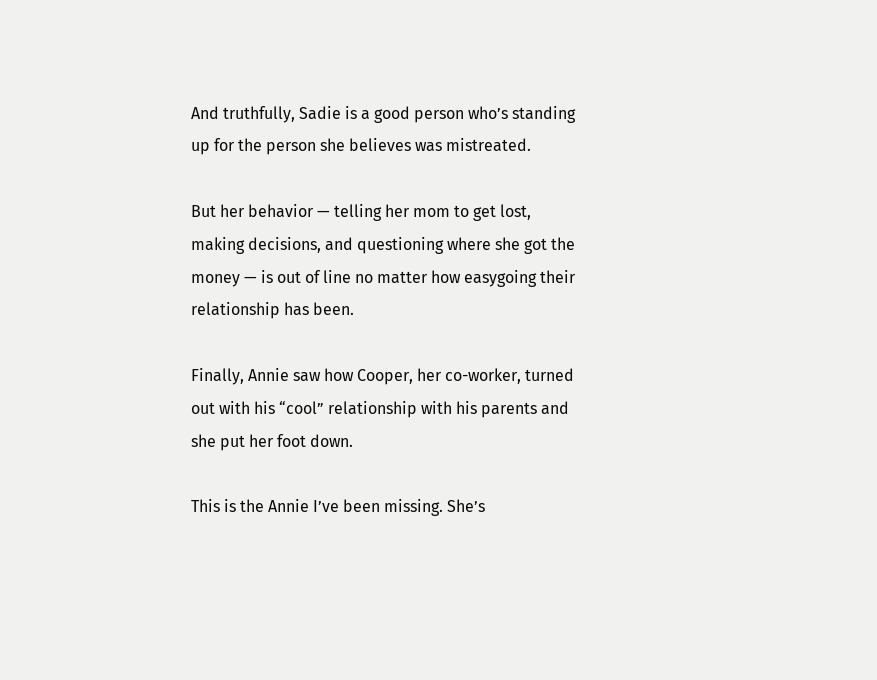And truthfully, Sadie is a good person who’s standing up for the person she believes was mistreated.

But her behavior — telling her mom to get lost, making decisions, and questioning where she got the money — is out of line no matter how easygoing their relationship has been.

Finally, Annie saw how Cooper, her co-worker, turned out with his “cool” relationship with his parents and she put her foot down.

This is the Annie I’ve been missing. She’s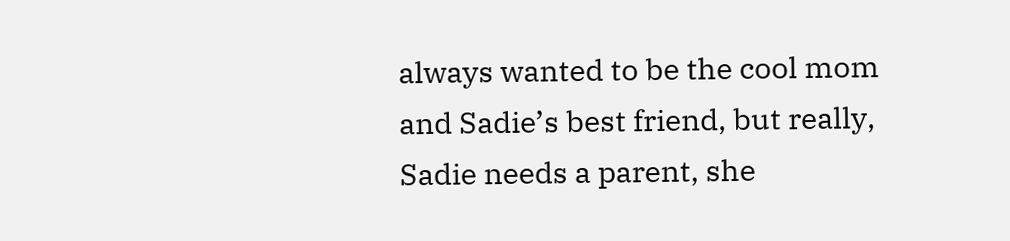always wanted to be the cool mom and Sadie’s best friend, but really, Sadie needs a parent, she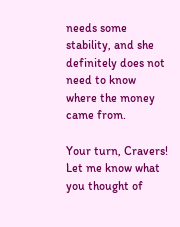needs some stability, and she definitely does not need to know where the money came from.

Your turn, Cravers! Let me know what you thought of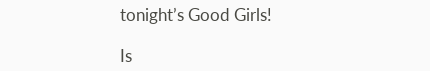tonight’s Good Girls!

Is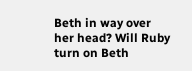Beth in way over her head? Will Ruby turn on Beth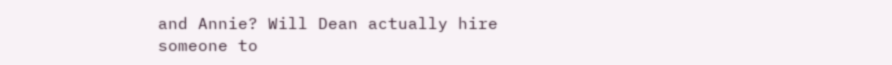and Annie? Will Dean actually hire someone to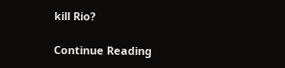kill Rio?

Continue Reading